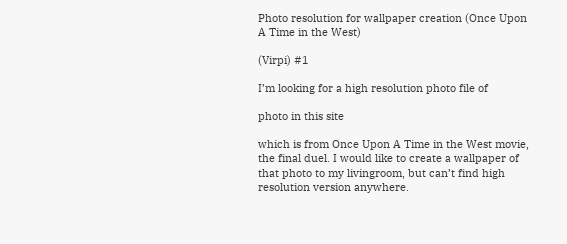Photo resolution for wallpaper creation (Once Upon A Time in the West)

(Virpi) #1

I’m looking for a high resolution photo file of

photo in this site

which is from Once Upon A Time in the West movie, the final duel. I would like to create a wallpaper of that photo to my livingroom, but can’t find high resolution version anywhere.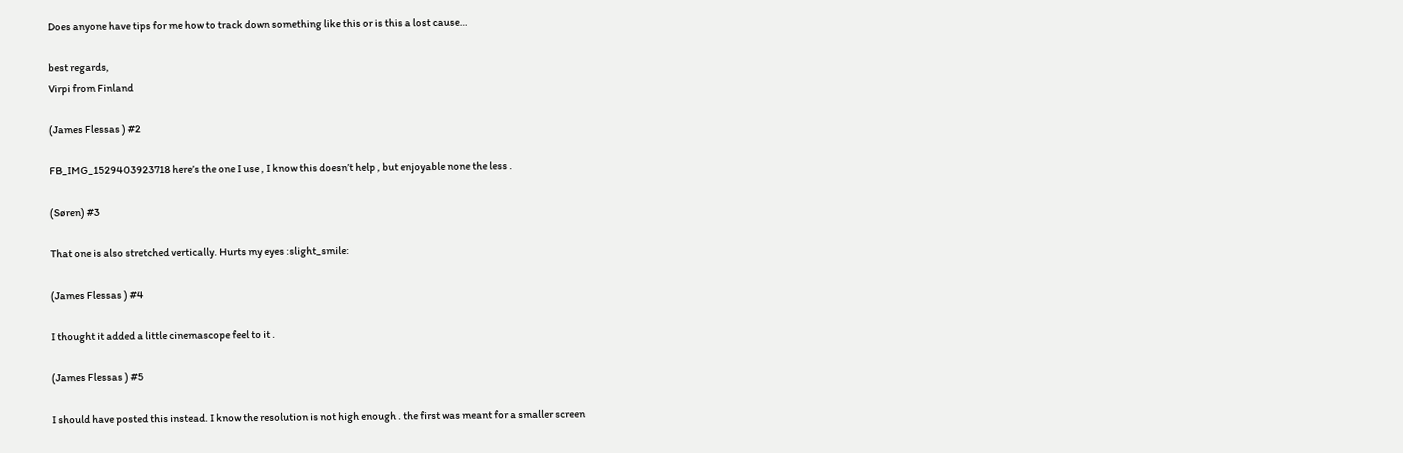Does anyone have tips for me how to track down something like this or is this a lost cause…

best regards,
Virpi from Finland

(James Flessas ) #2

FB_IMG_1529403923718 here’s the one I use , I know this doesn’t help , but enjoyable none the less .

(Søren) #3

That one is also stretched vertically. Hurts my eyes :slight_smile:

(James Flessas ) #4

I thought it added a little cinemascope feel to it .

(James Flessas ) #5

I should have posted this instead. I know the resolution is not high enough . the first was meant for a smaller screen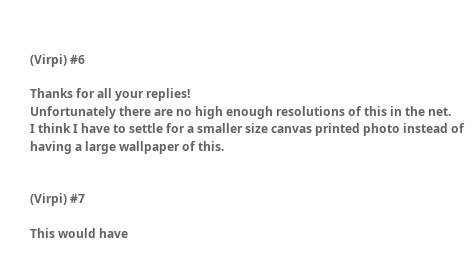(Virpi) #6

Thanks for all your replies!
Unfortunately there are no high enough resolutions of this in the net.
I think I have to settle for a smaller size canvas printed photo instead of having a large wallpaper of this.


(Virpi) #7

This would have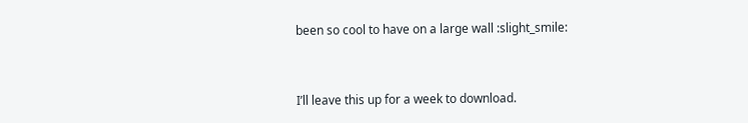been so cool to have on a large wall :slight_smile:


I’ll leave this up for a week to download.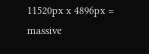11520px x 4896px = massive